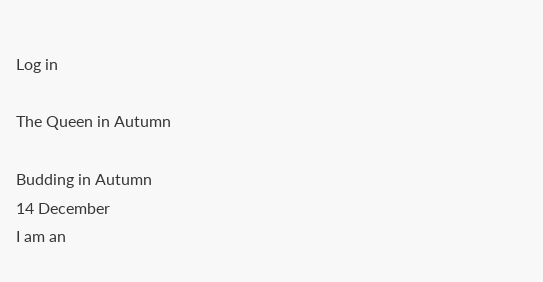Log in

The Queen in Autumn

Budding in Autumn
14 December
I am an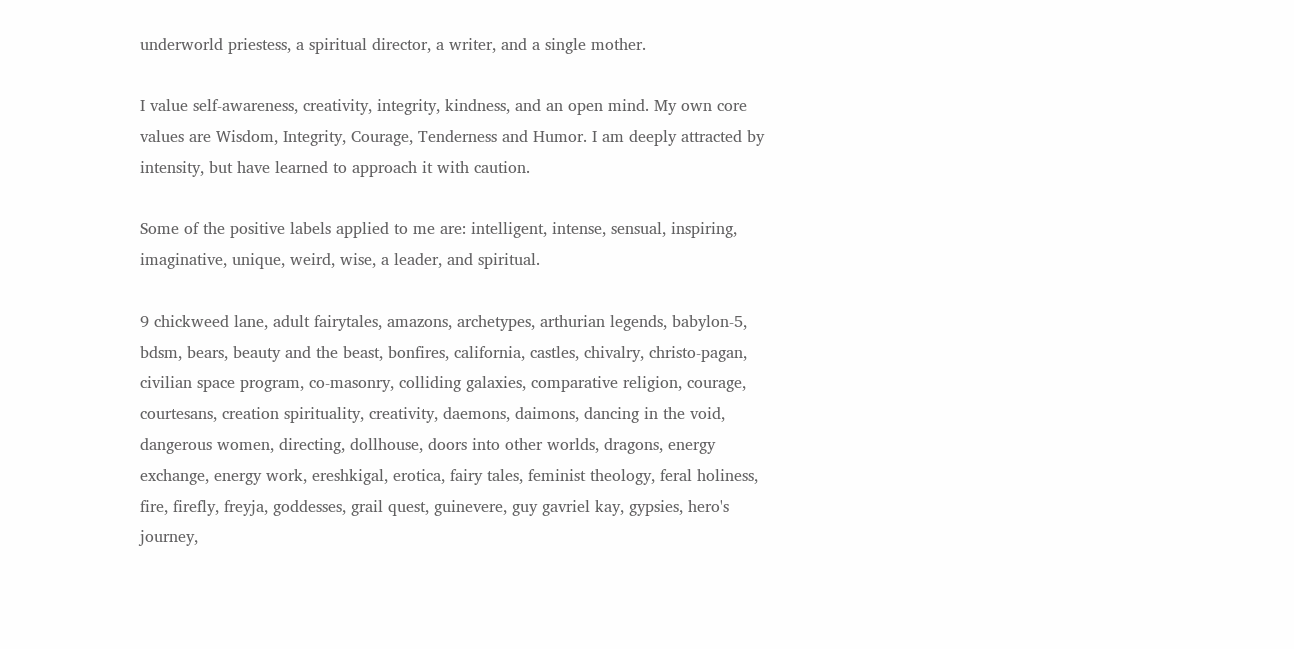underworld priestess, a spiritual director, a writer, and a single mother.

I value self-awareness, creativity, integrity, kindness, and an open mind. My own core values are Wisdom, Integrity, Courage, Tenderness and Humor. I am deeply attracted by intensity, but have learned to approach it with caution.

Some of the positive labels applied to me are: intelligent, intense, sensual, inspiring, imaginative, unique, weird, wise, a leader, and spiritual.

9 chickweed lane, adult fairytales, amazons, archetypes, arthurian legends, babylon-5, bdsm, bears, beauty and the beast, bonfires, california, castles, chivalry, christo-pagan, civilian space program, co-masonry, colliding galaxies, comparative religion, courage, courtesans, creation spirituality, creativity, daemons, daimons, dancing in the void, dangerous women, directing, dollhouse, doors into other worlds, dragons, energy exchange, energy work, ereshkigal, erotica, fairy tales, feminist theology, feral holiness, fire, firefly, freyja, goddesses, grail quest, guinevere, guy gavriel kay, gypsies, hero's journey,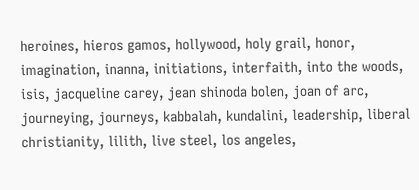heroines, hieros gamos, hollywood, holy grail, honor, imagination, inanna, initiations, interfaith, into the woods, isis, jacqueline carey, jean shinoda bolen, joan of arc, journeying, journeys, kabbalah, kundalini, leadership, liberal christianity, lilith, live steel, los angeles,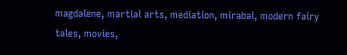magdalene, martial arts, mediation, mirabai, modern fairy tales, movies,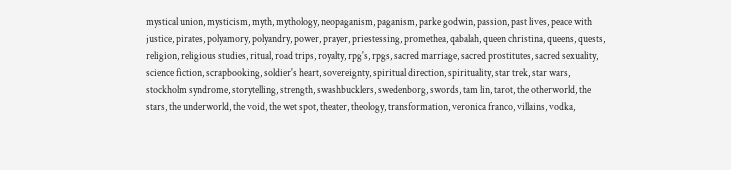mystical union, mysticism, myth, mythology, neopaganism, paganism, parke godwin, passion, past lives, peace with justice, pirates, polyamory, polyandry, power, prayer, priestessing, promethea, qabalah, queen christina, queens, quests, religion, religious studies, ritual, road trips, royalty, rpg's, rpgs, sacred marriage, sacred prostitutes, sacred sexuality, science fiction, scrapbooking, soldier's heart, sovereignty, spiritual direction, spirituality, star trek, star wars, stockholm syndrome, storytelling, strength, swashbucklers, swedenborg, swords, tam lin, tarot, the otherworld, the stars, the underworld, the void, the wet spot, theater, theology, transformation, veronica franco, villains, vodka,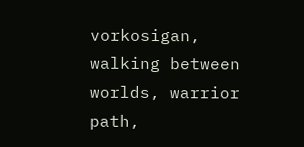vorkosigan, walking between worlds, warrior path,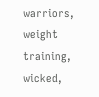warriors, weight training, wicked,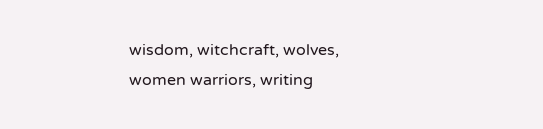wisdom, witchcraft, wolves, women warriors, writing